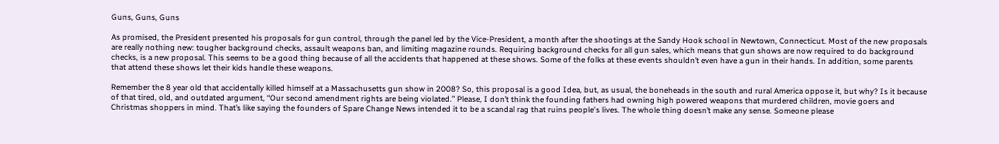Guns, Guns, Guns

As promised, the President presented his proposals for gun control, through the panel led by the Vice-President, a month after the shootings at the Sandy Hook school in Newtown, Connecticut. Most of the new proposals are really nothing new: tougher background checks, assault weapons ban, and limiting magazine rounds. Requiring background checks for all gun sales, which means that gun shows are now required to do background checks, is a new proposal. This seems to be a good thing because of all the accidents that happened at these shows. Some of the folks at these events shouldn’t even have a gun in their hands. In addition, some parents that attend these shows let their kids handle these weapons.

Remember the 8 year old that accidentally killed himself at a Massachusetts gun show in 2008? So, this proposal is a good Idea, but, as usual, the boneheads in the south and rural America oppose it, but why? Is it because of that tired, old, and outdated argument, “Our second amendment rights are being violated.” Please, I don’t think the founding fathers had owning high powered weapons that murdered children, movie goers and Christmas shoppers in mind. That’s like saying the founders of Spare Change News intended it to be a scandal rag that ruins people's lives. The whole thing doesn’t make any sense. Someone please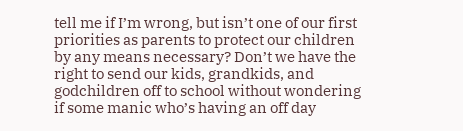tell me if I’m wrong, but isn’t one of our first priorities as parents to protect our children by any means necessary? Don’t we have the right to send our kids, grandkids, and godchildren off to school without wondering if some manic who’s having an off day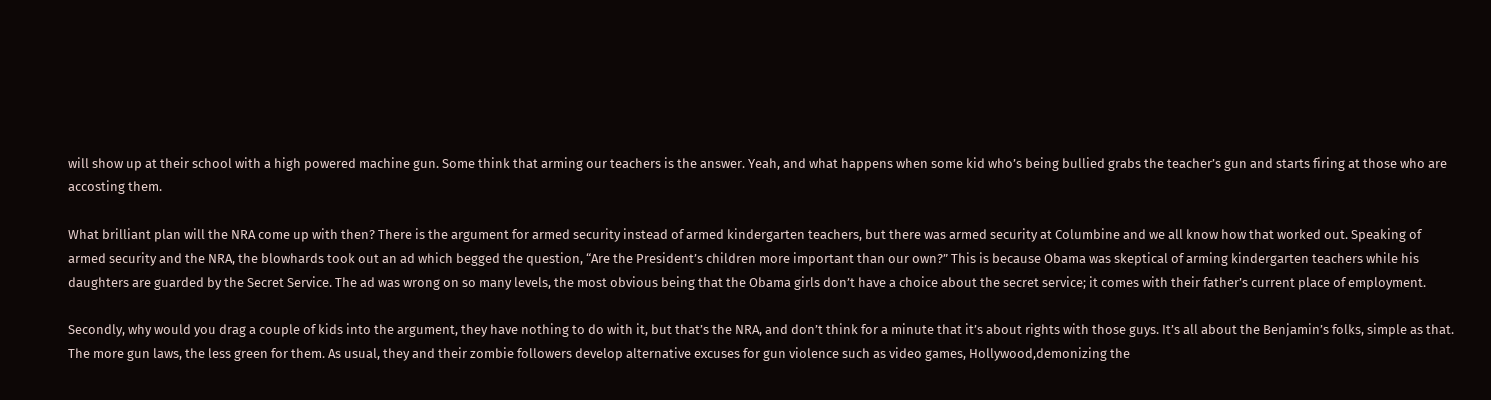will show up at their school with a high powered machine gun. Some think that arming our teachers is the answer. Yeah, and what happens when some kid who’s being bullied grabs the teacher’s gun and starts firing at those who are accosting them.

What brilliant plan will the NRA come up with then? There is the argument for armed security instead of armed kindergarten teachers, but there was armed security at Columbine and we all know how that worked out. Speaking of armed security and the NRA, the blowhards took out an ad which begged the question, “Are the President’s children more important than our own?” This is because Obama was skeptical of arming kindergarten teachers while his daughters are guarded by the Secret Service. The ad was wrong on so many levels, the most obvious being that the Obama girls don’t have a choice about the secret service; it comes with their father’s current place of employment.

Secondly, why would you drag a couple of kids into the argument, they have nothing to do with it, but that’s the NRA, and don’t think for a minute that it’s about rights with those guys. It’s all about the Benjamin’s folks, simple as that. The more gun laws, the less green for them. As usual, they and their zombie followers develop alternative excuses for gun violence such as video games, Hollywood,demonizing the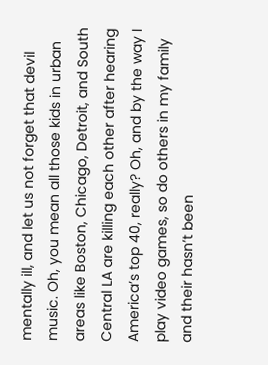mentally ill, and let us not forget that devil music. Oh, you mean all those kids in urban areas like Boston, Chicago, Detroit, and South Central LA are killing each other after hearing America’s top 40, really? Oh, and by the way I play video games, so do others in my family and their hasn’t been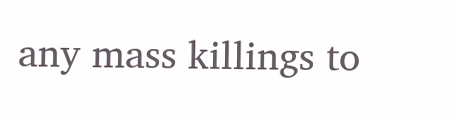any mass killings to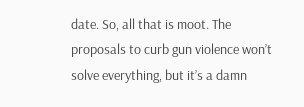date. So, all that is moot. The proposals to curb gun violence won’t solve everything, but it’s a damn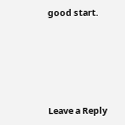good start.





Leave a Reply